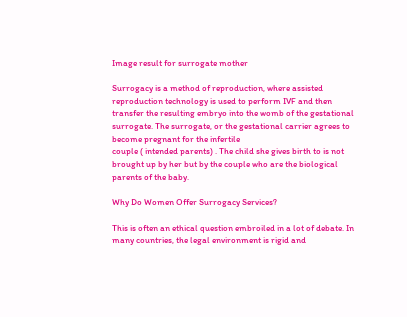Image result for surrogate mother

Surrogacy is a method of reproduction, where assisted reproduction technology is used to perform IVF and then transfer the resulting embryo into the womb of the gestational surrogate. The surrogate, or the gestational carrier agrees to become pregnant for the infertile
couple ( intended parents) . The child she gives birth to is not brought up by her but by the couple who are the biological parents of the baby.

Why Do Women Offer Surrogacy Services?

This is often an ethical question embroiled in a lot of debate. In many countries, the legal environment is rigid and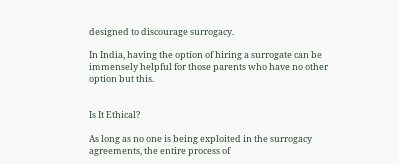designed to discourage surrogacy.

In India, having the option of hiring a surrogate can be immensely helpful for those parents who have no other option but this.


Is It Ethical?

As long as no one is being exploited in the surrogacy agreements, the entire process of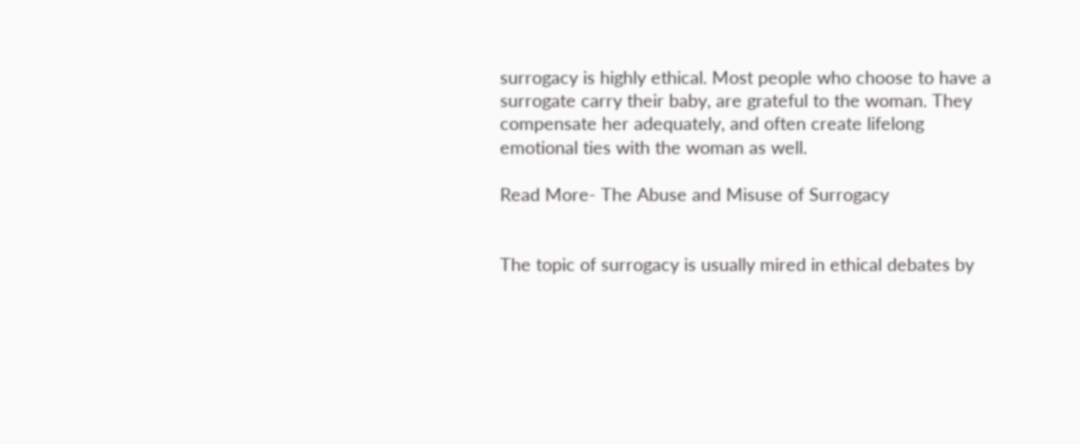surrogacy is highly ethical. Most people who choose to have a surrogate carry their baby, are grateful to the woman. They compensate her adequately, and often create lifelong emotional ties with the woman as well.

Read More- The Abuse and Misuse of Surrogacy


The topic of surrogacy is usually mired in ethical debates by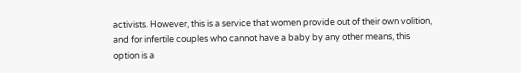activists. However, this is a service that women provide out of their own volition, and for infertile couples who cannot have a baby by any other means, this option is a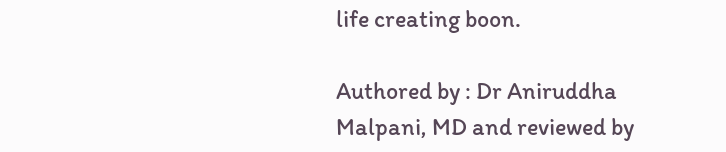life creating boon.

Authored by : Dr Aniruddha Malpani, MD and reviewed by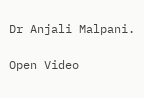Dr Anjali Malpani.

Open Video